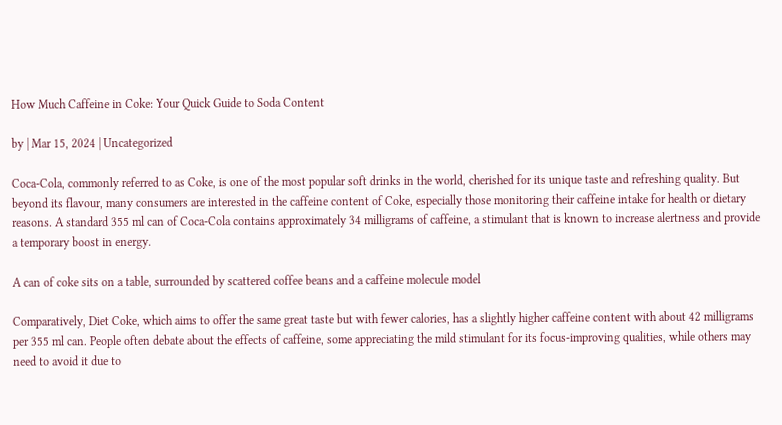How Much Caffeine in Coke: Your Quick Guide to Soda Content

by | Mar 15, 2024 | Uncategorized

Coca-Cola, commonly referred to as Coke, is one of the most popular soft drinks in the world, cherished for its unique taste and refreshing quality. But beyond its flavour, many consumers are interested in the caffeine content of Coke, especially those monitoring their caffeine intake for health or dietary reasons. A standard 355 ml can of Coca-Cola contains approximately 34 milligrams of caffeine, a stimulant that is known to increase alertness and provide a temporary boost in energy.

A can of coke sits on a table, surrounded by scattered coffee beans and a caffeine molecule model

Comparatively, Diet Coke, which aims to offer the same great taste but with fewer calories, has a slightly higher caffeine content with about 42 milligrams per 355 ml can. People often debate about the effects of caffeine, some appreciating the mild stimulant for its focus-improving qualities, while others may need to avoid it due to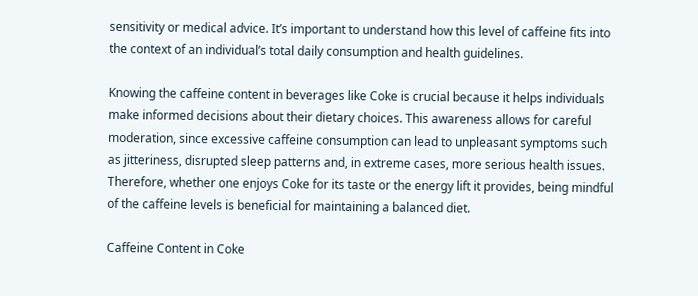sensitivity or medical advice. It’s important to understand how this level of caffeine fits into the context of an individual’s total daily consumption and health guidelines.

Knowing the caffeine content in beverages like Coke is crucial because it helps individuals make informed decisions about their dietary choices. This awareness allows for careful moderation, since excessive caffeine consumption can lead to unpleasant symptoms such as jitteriness, disrupted sleep patterns and, in extreme cases, more serious health issues. Therefore, whether one enjoys Coke for its taste or the energy lift it provides, being mindful of the caffeine levels is beneficial for maintaining a balanced diet.

Caffeine Content in Coke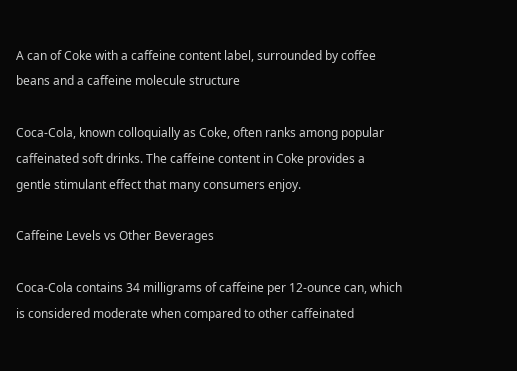A can of Coke with a caffeine content label, surrounded by coffee beans and a caffeine molecule structure

Coca-Cola, known colloquially as Coke, often ranks among popular caffeinated soft drinks. The caffeine content in Coke provides a gentle stimulant effect that many consumers enjoy.

Caffeine Levels vs Other Beverages

Coca-Cola contains 34 milligrams of caffeine per 12-ounce can, which is considered moderate when compared to other caffeinated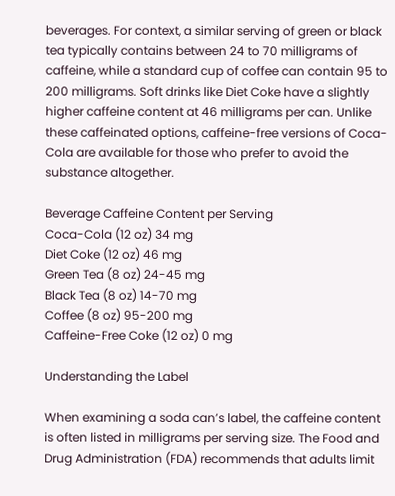beverages. For context, a similar serving of green or black tea typically contains between 24 to 70 milligrams of caffeine, while a standard cup of coffee can contain 95 to 200 milligrams. Soft drinks like Diet Coke have a slightly higher caffeine content at 46 milligrams per can. Unlike these caffeinated options, caffeine-free versions of Coca-Cola are available for those who prefer to avoid the substance altogether.

Beverage Caffeine Content per Serving
Coca-Cola (12 oz) 34 mg
Diet Coke (12 oz) 46 mg
Green Tea (8 oz) 24-45 mg
Black Tea (8 oz) 14-70 mg
Coffee (8 oz) 95-200 mg
Caffeine-Free Coke (12 oz) 0 mg

Understanding the Label

When examining a soda can’s label, the caffeine content is often listed in milligrams per serving size. The Food and Drug Administration (FDA) recommends that adults limit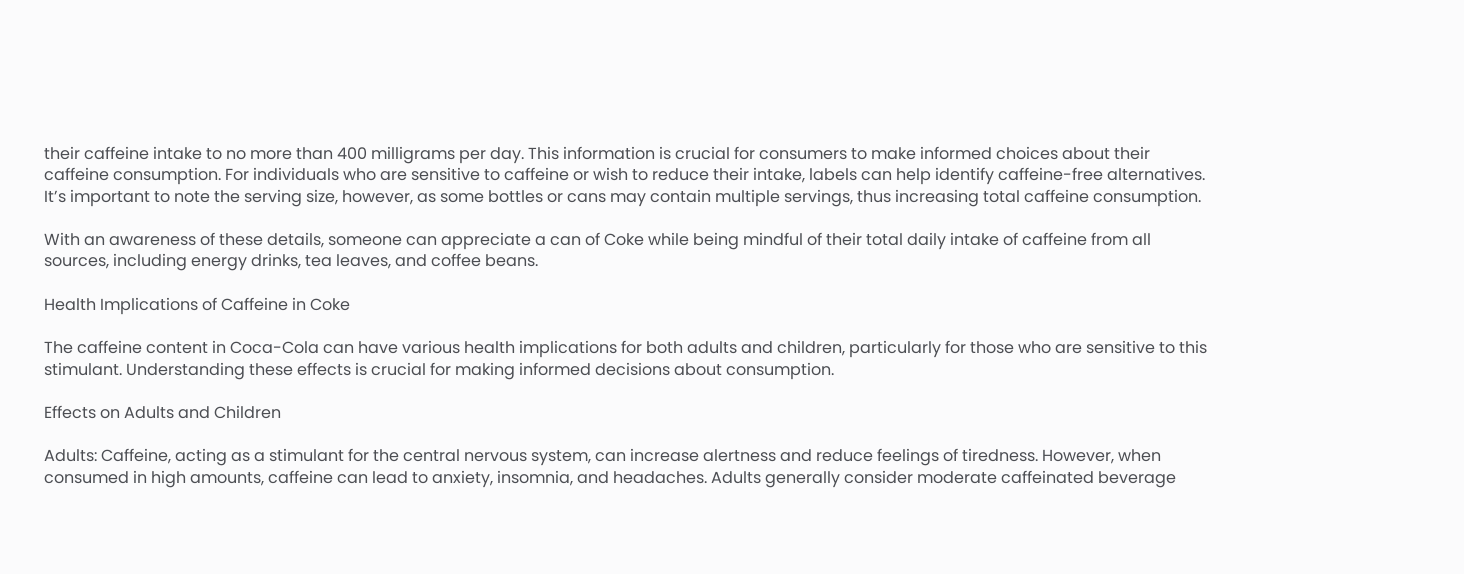their caffeine intake to no more than 400 milligrams per day. This information is crucial for consumers to make informed choices about their caffeine consumption. For individuals who are sensitive to caffeine or wish to reduce their intake, labels can help identify caffeine-free alternatives. It’s important to note the serving size, however, as some bottles or cans may contain multiple servings, thus increasing total caffeine consumption.

With an awareness of these details, someone can appreciate a can of Coke while being mindful of their total daily intake of caffeine from all sources, including energy drinks, tea leaves, and coffee beans.

Health Implications of Caffeine in Coke

The caffeine content in Coca-Cola can have various health implications for both adults and children, particularly for those who are sensitive to this stimulant. Understanding these effects is crucial for making informed decisions about consumption.

Effects on Adults and Children

Adults: Caffeine, acting as a stimulant for the central nervous system, can increase alertness and reduce feelings of tiredness. However, when consumed in high amounts, caffeine can lead to anxiety, insomnia, and headaches. Adults generally consider moderate caffeinated beverage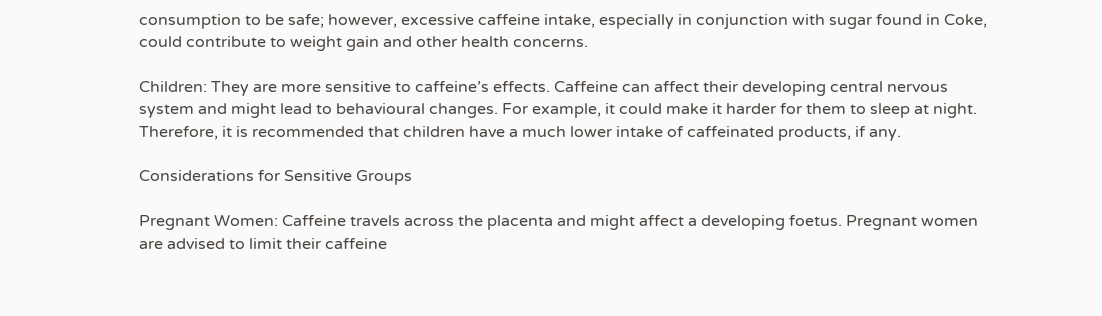consumption to be safe; however, excessive caffeine intake, especially in conjunction with sugar found in Coke, could contribute to weight gain and other health concerns.

Children: They are more sensitive to caffeine’s effects. Caffeine can affect their developing central nervous system and might lead to behavioural changes. For example, it could make it harder for them to sleep at night. Therefore, it is recommended that children have a much lower intake of caffeinated products, if any.

Considerations for Sensitive Groups

Pregnant Women: Caffeine travels across the placenta and might affect a developing foetus. Pregnant women are advised to limit their caffeine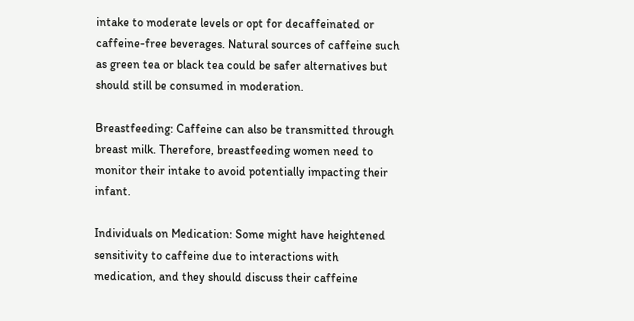intake to moderate levels or opt for decaffeinated or caffeine-free beverages. Natural sources of caffeine such as green tea or black tea could be safer alternatives but should still be consumed in moderation.

Breastfeeding: Caffeine can also be transmitted through breast milk. Therefore, breastfeeding women need to monitor their intake to avoid potentially impacting their infant.

Individuals on Medication: Some might have heightened sensitivity to caffeine due to interactions with medication, and they should discuss their caffeine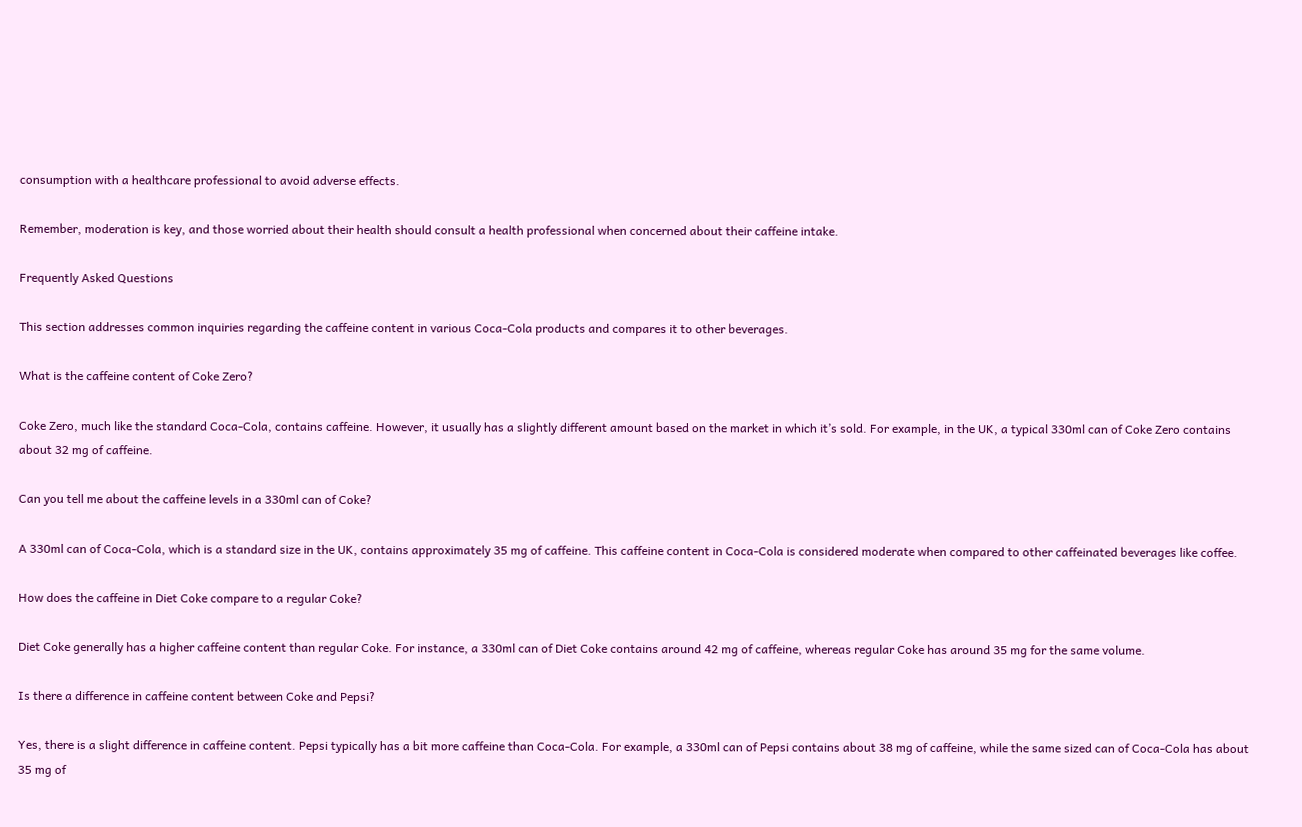consumption with a healthcare professional to avoid adverse effects.

Remember, moderation is key, and those worried about their health should consult a health professional when concerned about their caffeine intake.

Frequently Asked Questions

This section addresses common inquiries regarding the caffeine content in various Coca-Cola products and compares it to other beverages.

What is the caffeine content of Coke Zero?

Coke Zero, much like the standard Coca-Cola, contains caffeine. However, it usually has a slightly different amount based on the market in which it’s sold. For example, in the UK, a typical 330ml can of Coke Zero contains about 32 mg of caffeine.

Can you tell me about the caffeine levels in a 330ml can of Coke?

A 330ml can of Coca-Cola, which is a standard size in the UK, contains approximately 35 mg of caffeine. This caffeine content in Coca-Cola is considered moderate when compared to other caffeinated beverages like coffee.

How does the caffeine in Diet Coke compare to a regular Coke?

Diet Coke generally has a higher caffeine content than regular Coke. For instance, a 330ml can of Diet Coke contains around 42 mg of caffeine, whereas regular Coke has around 35 mg for the same volume.

Is there a difference in caffeine content between Coke and Pepsi?

Yes, there is a slight difference in caffeine content. Pepsi typically has a bit more caffeine than Coca-Cola. For example, a 330ml can of Pepsi contains about 38 mg of caffeine, while the same sized can of Coca-Cola has about 35 mg of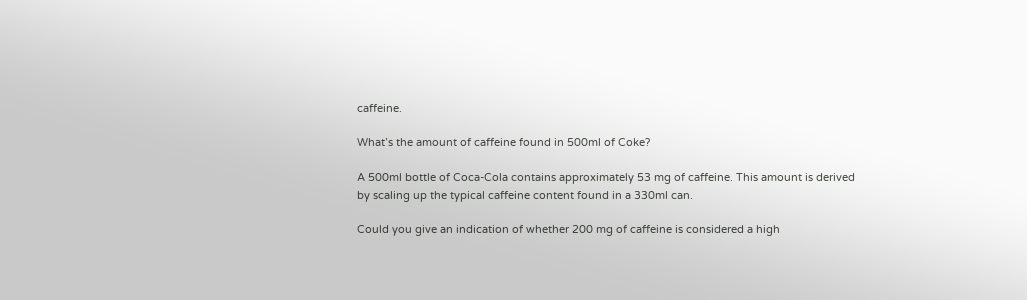caffeine.

What’s the amount of caffeine found in 500ml of Coke?

A 500ml bottle of Coca-Cola contains approximately 53 mg of caffeine. This amount is derived by scaling up the typical caffeine content found in a 330ml can.

Could you give an indication of whether 200 mg of caffeine is considered a high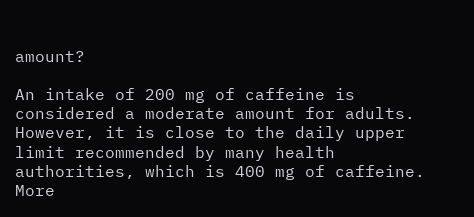amount?

An intake of 200 mg of caffeine is considered a moderate amount for adults. However, it is close to the daily upper limit recommended by many health authorities, which is 400 mg of caffeine. More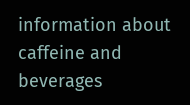information about caffeine and beverages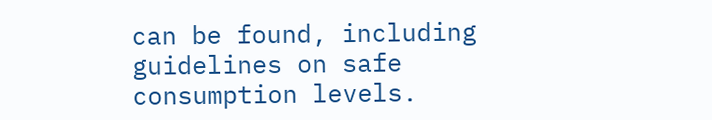can be found, including guidelines on safe consumption levels.